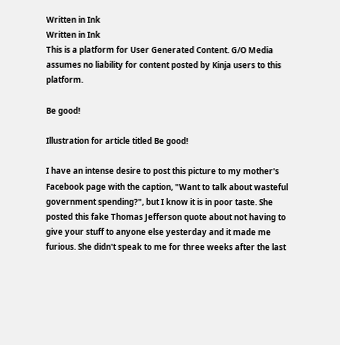Written in Ink
Written in Ink
This is a platform for User Generated Content. G/O Media assumes no liability for content posted by Kinja users to this platform.

Be good!

Illustration for article titled Be good!

I have an intense desire to post this picture to my mother's Facebook page with the caption, "Want to talk about wasteful government spending?", but I know it is in poor taste. She posted this fake Thomas Jefferson quote about not having to give your stuff to anyone else yesterday and it made me furious. She didn't speak to me for three weeks after the last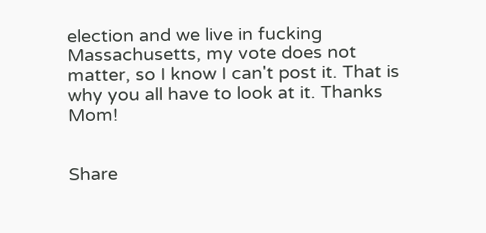election and we live in fucking Massachusetts, my vote does not matter, so I know I can't post it. That is why you all have to look at it. Thanks Mom!


Share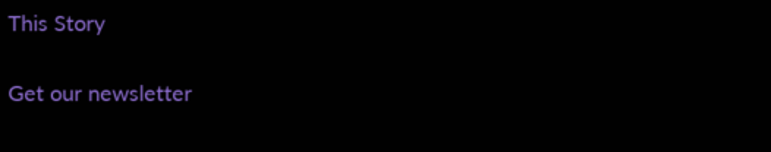This Story

Get our newsletter